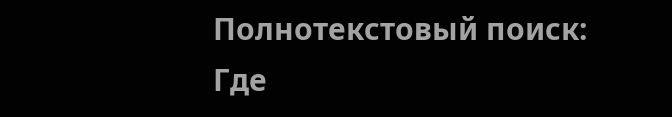Полнотекстовый поиск:
Где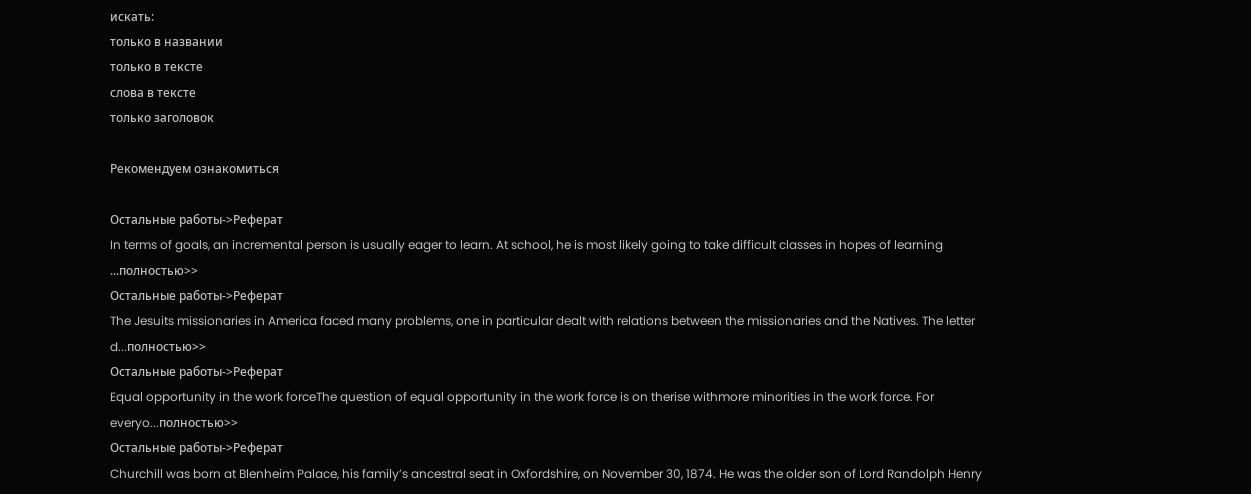искать:
только в названии
только в тексте
слова в тексте
только заголовок

Рекомендуем ознакомиться

Остальные работы->Реферат
In terms of goals, an incremental person is usually eager to learn. At school, he is most likely going to take difficult classes in hopes of learning ...полностью>>
Остальные работы->Реферат
The Jesuits missionaries in America faced many problems, one in particular dealt with relations between the missionaries and the Natives. The letter d...полностью>>
Остальные работы->Реферат
Equal opportunity in the work forceThe question of equal opportunity in the work force is on therise withmore minorities in the work force. For everyo...полностью>>
Остальные работы->Реферат
Churchill was born at Blenheim Palace, his family’s ancestral seat in Oxfordshire, on November 30, 1874. He was the older son of Lord Randolph Henry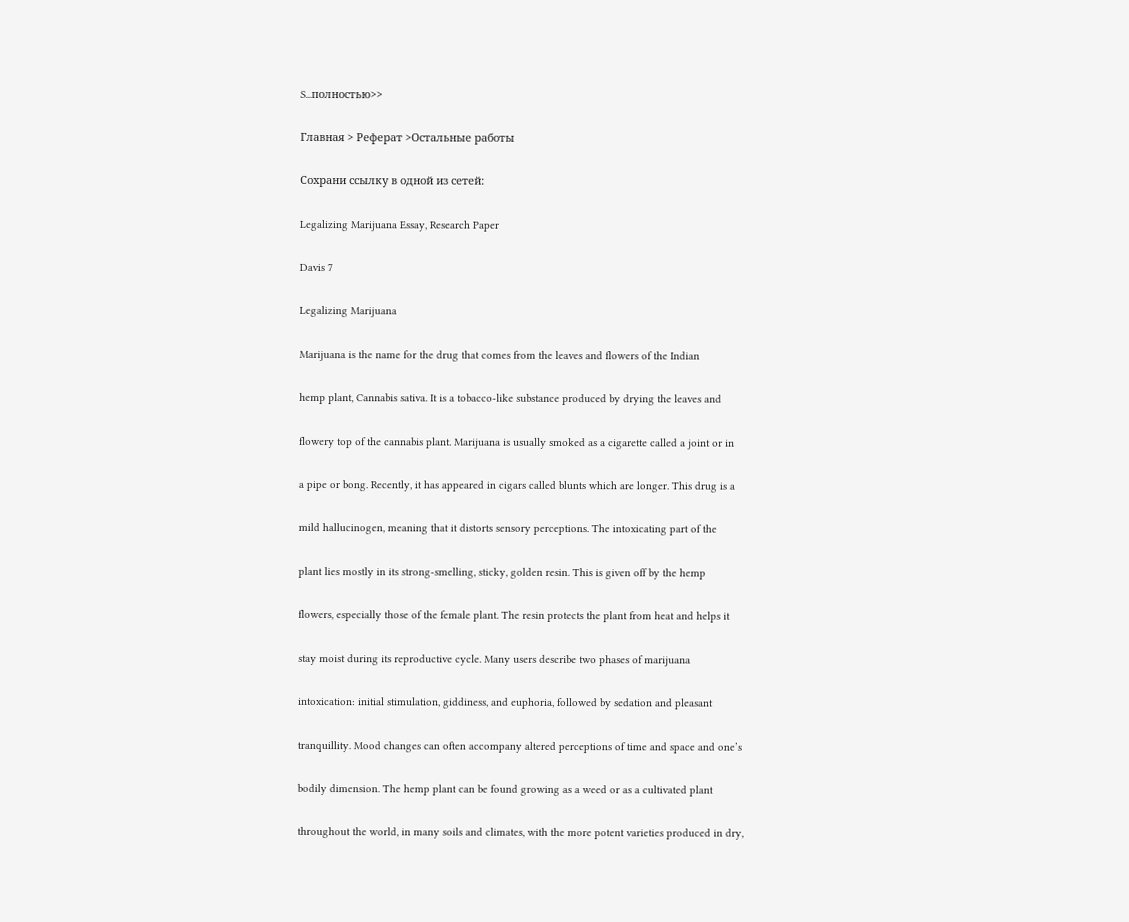S...полностью>>

Главная > Реферат >Остальные работы

Сохрани ссылку в одной из сетей:

Legalizing Marijuana Essay, Research Paper

Davis 7

Legalizing Marijuana

Marijuana is the name for the drug that comes from the leaves and flowers of the Indian

hemp plant, Cannabis sativa. It is a tobacco-like substance produced by drying the leaves and

flowery top of the cannabis plant. Marijuana is usually smoked as a cigarette called a joint or in

a pipe or bong. Recently, it has appeared in cigars called blunts which are longer. This drug is a

mild hallucinogen, meaning that it distorts sensory perceptions. The intoxicating part of the

plant lies mostly in its strong-smelling, sticky, golden resin. This is given off by the hemp

flowers, especially those of the female plant. The resin protects the plant from heat and helps it

stay moist during its reproductive cycle. Many users describe two phases of marijuana

intoxication: initial stimulation, giddiness, and euphoria, followed by sedation and pleasant

tranquillity. Mood changes can often accompany altered perceptions of time and space and one’s

bodily dimension. The hemp plant can be found growing as a weed or as a cultivated plant

throughout the world, in many soils and climates, with the more potent varieties produced in dry,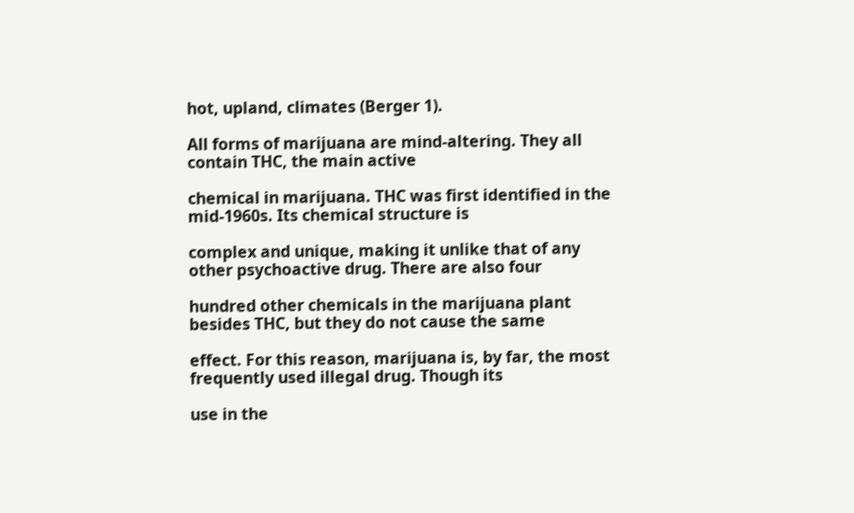hot, upland, climates (Berger 1).

All forms of marijuana are mind-altering. They all contain THC, the main active

chemical in marijuana. THC was first identified in the mid-1960s. Its chemical structure is

complex and unique, making it unlike that of any other psychoactive drug. There are also four

hundred other chemicals in the marijuana plant besides THC, but they do not cause the same

effect. For this reason, marijuana is, by far, the most frequently used illegal drug. Though its

use in the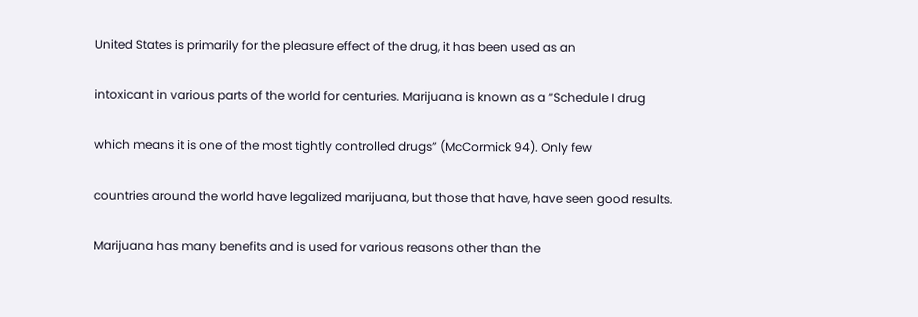United States is primarily for the pleasure effect of the drug, it has been used as an

intoxicant in various parts of the world for centuries. Marijuana is known as a “Schedule I drug

which means it is one of the most tightly controlled drugs” (McCormick 94). Only few

countries around the world have legalized marijuana, but those that have, have seen good results.

Marijuana has many benefits and is used for various reasons other than the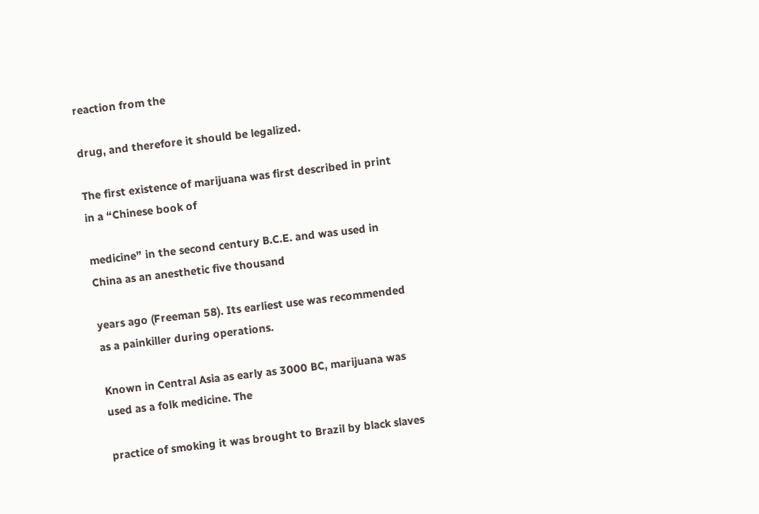reaction from the

drug, and therefore it should be legalized.

The first existence of marijuana was first described in print in a “Chinese book of

medicine” in the second century B.C.E. and was used in China as an anesthetic five thousand

years ago (Freeman 58). Its earliest use was recommended as a painkiller during operations.

Known in Central Asia as early as 3000 BC, marijuana was used as a folk medicine. The

practice of smoking it was brought to Brazil by black slaves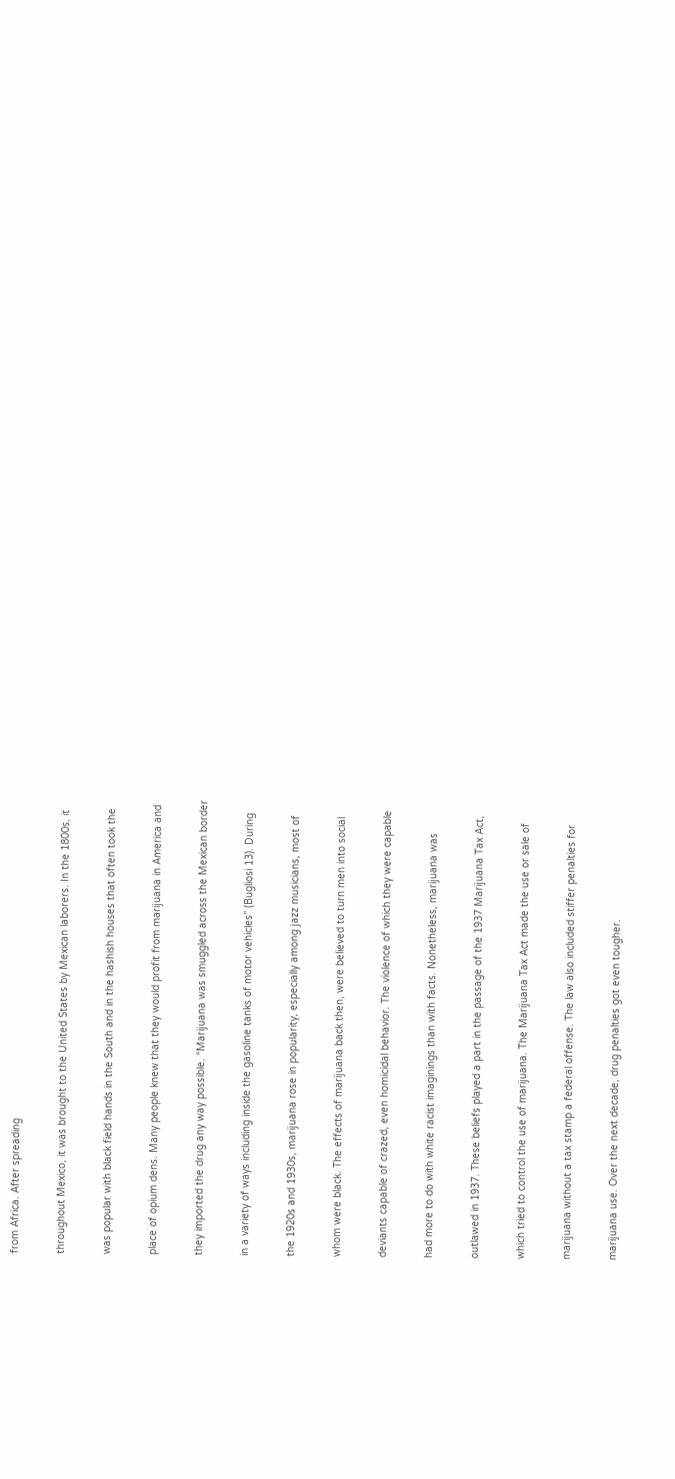from Africa. After spreading

throughout Mexico, it was brought to the United States by Mexican laborers. In the 1800s, it

was popular with black field hands in the South and in the hashish houses that often took the

place of opium dens. Many people knew that they would profit from marijuana in America and

they imported the drug any way possible. “Marijuana was smuggled across the Mexican border

in a variety of ways including inside the gasoline tanks of motor vehicles” (Bugliosi 13). During

the 1920s and 1930s, marijuana rose in popularity, especially among jazz musicians, most of

whom were black. The effects of marijuana back then, were believed to turn men into social

deviants capable of crazed, even homicidal behavior. The violence of which they were capable

had more to do with white racist imaginings than with facts. Nonetheless, marijuana was

outlawed in 1937. These beliefs played a part in the passage of the 1937 Marijuana Tax Act,

which tried to control the use of marijuana. The Marijuana Tax Act made the use or sale of

marijuana without a tax stamp a federal offense. The law also included stiffer penalties for

marijuana use. Over the next decade, drug penalties got even tougher.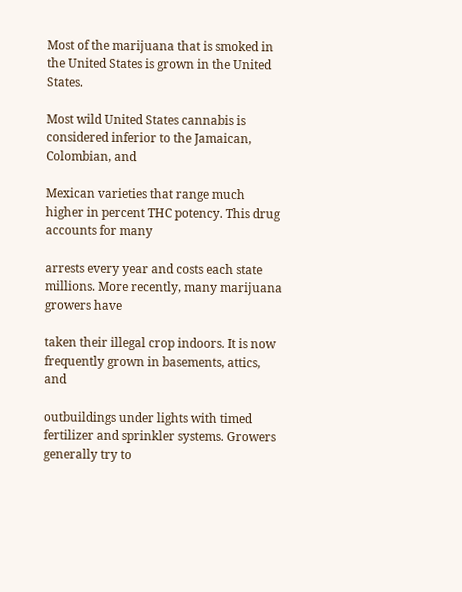Most of the marijuana that is smoked in the United States is grown in the United States.

Most wild United States cannabis is considered inferior to the Jamaican, Colombian, and

Mexican varieties that range much higher in percent THC potency. This drug accounts for many

arrests every year and costs each state millions. More recently, many marijuana growers have

taken their illegal crop indoors. It is now frequently grown in basements, attics, and

outbuildings under lights with timed fertilizer and sprinkler systems. Growers generally try to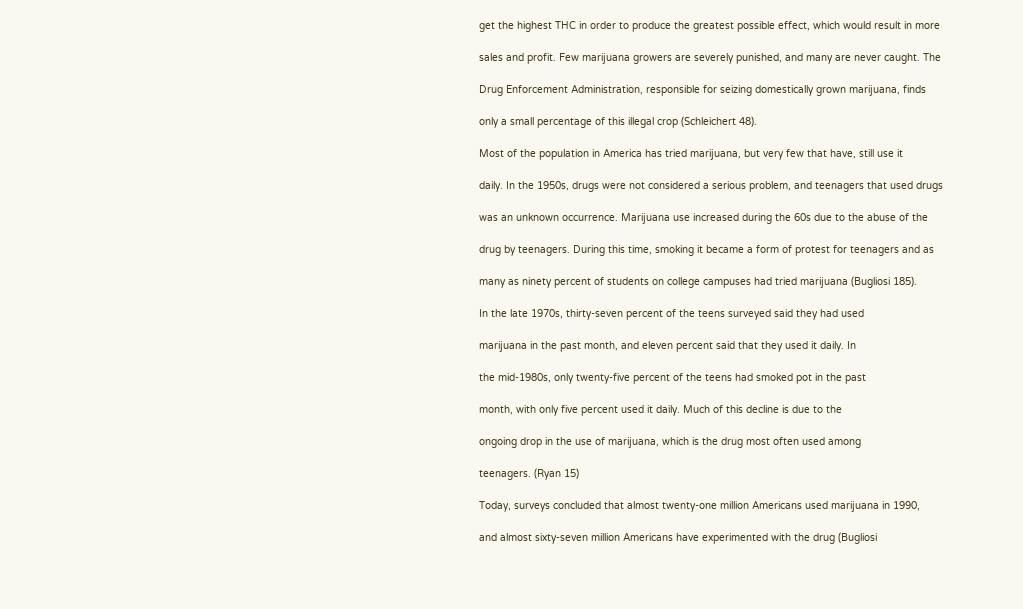get the highest THC in order to produce the greatest possible effect, which would result in more

sales and profit. Few marijuana growers are severely punished, and many are never caught. The

Drug Enforcement Administration, responsible for seizing domestically grown marijuana, finds

only a small percentage of this illegal crop (Schleichert 48).

Most of the population in America has tried marijuana, but very few that have, still use it

daily. In the 1950s, drugs were not considered a serious problem, and teenagers that used drugs

was an unknown occurrence. Marijuana use increased during the 60s due to the abuse of the

drug by teenagers. During this time, smoking it became a form of protest for teenagers and as

many as ninety percent of students on college campuses had tried marijuana (Bugliosi 185).

In the late 1970s, thirty-seven percent of the teens surveyed said they had used

marijuana in the past month, and eleven percent said that they used it daily. In

the mid-1980s, only twenty-five percent of the teens had smoked pot in the past

month, with only five percent used it daily. Much of this decline is due to the

ongoing drop in the use of marijuana, which is the drug most often used among

teenagers. (Ryan 15)

Today, surveys concluded that almost twenty-one million Americans used marijuana in 1990,

and almost sixty-seven million Americans have experimented with the drug (Bugliosi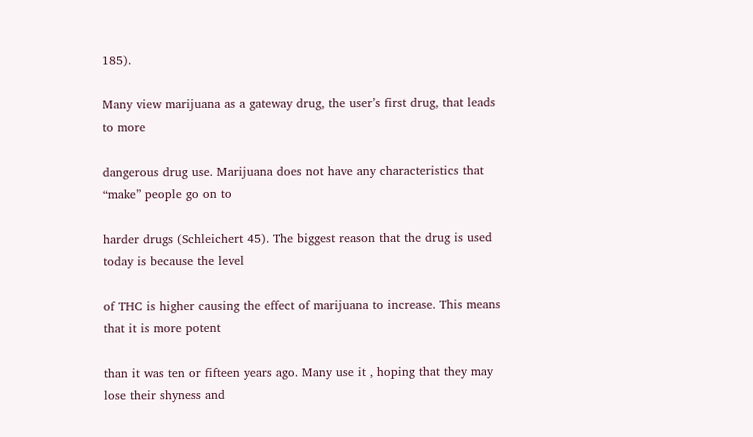185).

Many view marijuana as a gateway drug, the user’s first drug, that leads to more

dangerous drug use. Marijuana does not have any characteristics that “make” people go on to

harder drugs (Schleichert 45). The biggest reason that the drug is used today is because the level

of THC is higher causing the effect of marijuana to increase. This means that it is more potent

than it was ten or fifteen years ago. Many use it , hoping that they may lose their shyness and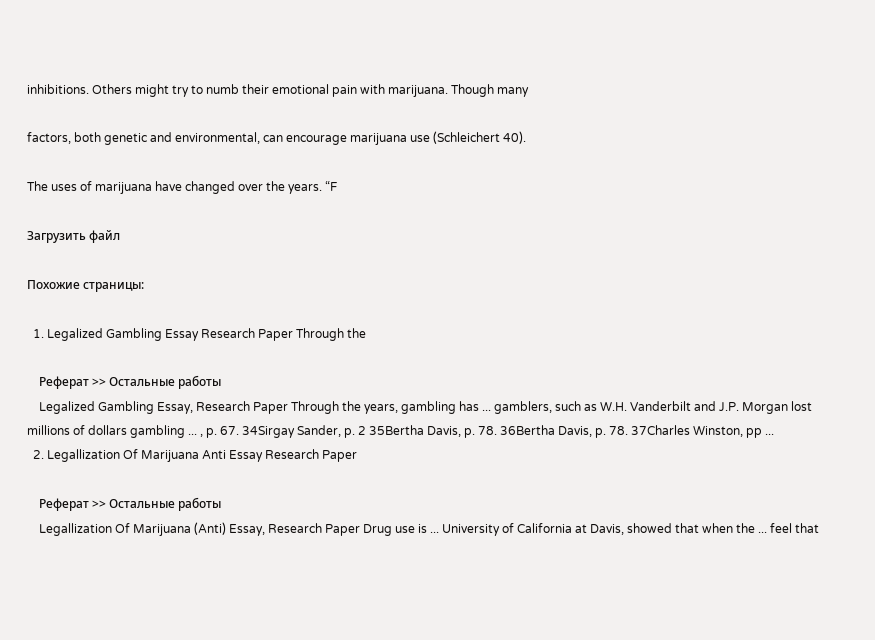inhibitions. Others might try to numb their emotional pain with marijuana. Though many

factors, both genetic and environmental, can encourage marijuana use (Schleichert 40).

The uses of marijuana have changed over the years. “F

Загрузить файл

Похожие страницы:

  1. Legalized Gambling Essay Research Paper Through the

    Реферат >> Остальные работы
    Legalized Gambling Essay, Research Paper Through the years, gambling has ... gamblers, such as W.H. Vanderbilt and J.P. Morgan lost millions of dollars gambling ... , p. 67. 34Sirgay Sander, p. 2 35Bertha Davis, p. 78. 36Bertha Davis, p. 78. 37Charles Winston, pp ...
  2. Legallization Of Marijuana Anti Essay Research Paper

    Реферат >> Остальные работы
    Legallization Of Marijuana (Anti) Essay, Research Paper Drug use is ... University of California at Davis, showed that when the ... feel that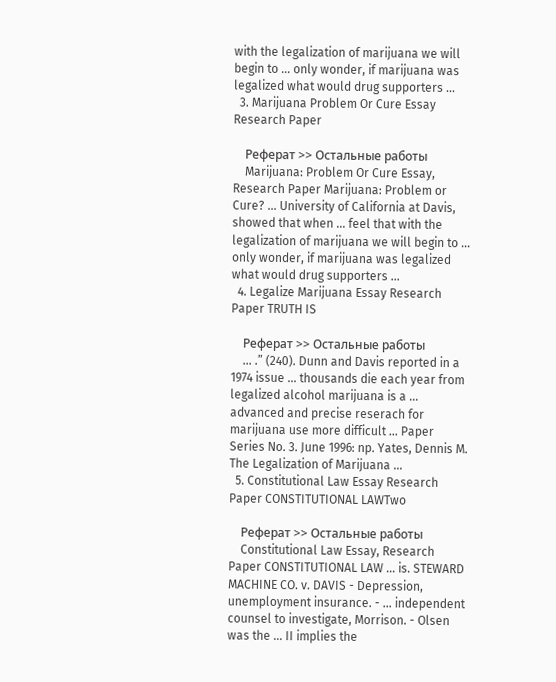with the legalization of marijuana we will begin to ... only wonder, if marijuana was legalized what would drug supporters ...
  3. Marijuana Problem Or Cure Essay Research Paper

    Реферат >> Остальные работы
    Marijuana: Problem Or Cure Essay, Research Paper Marijuana: Problem or Cure? ... University of California at Davis, showed that when ... feel that with the legalization of marijuana we will begin to ... only wonder, if marijuana was legalized what would drug supporters ...
  4. Legalize Marijuana Essay Research Paper TRUTH IS

    Реферат >> Остальные работы
    ... .” (240). Dunn and Davis reported in a 1974 issue ... thousands die each year from legalized alcohol marijuana is a ... advanced and precise reserach for marijuana use more difficult ... Paper Series No. 3. June 1996: np. Yates, Dennis M. The Legalization of Marijuana ...
  5. Constitutional Law Essay Research Paper CONSTITUTIONAL LAWTwo

    Реферат >> Остальные работы
    Constitutional Law Essay, Research Paper CONSTITUTIONAL LAW ... is. STEWARD MACHINE CO. v. DAVIS - Depression, unemployment insurance. - ... independent counsel to investigate, Morrison. - Olsen was the ... II implies the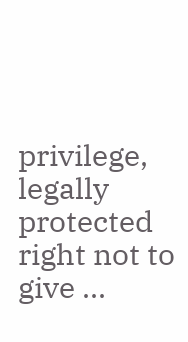privilege, legally protected right not to give ...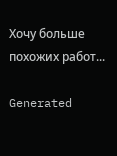Хочу больше похожих работ...

Generated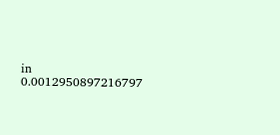in 0.0012950897216797